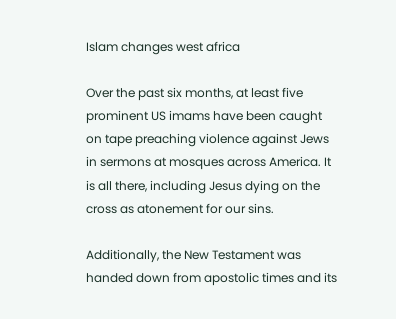Islam changes west africa

Over the past six months, at least five prominent US imams have been caught on tape preaching violence against Jews in sermons at mosques across America. It is all there, including Jesus dying on the cross as atonement for our sins.

Additionally, the New Testament was handed down from apostolic times and its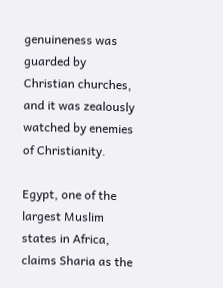genuineness was guarded by Christian churches, and it was zealously watched by enemies of Christianity.

Egypt, one of the largest Muslim states in Africa, claims Sharia as the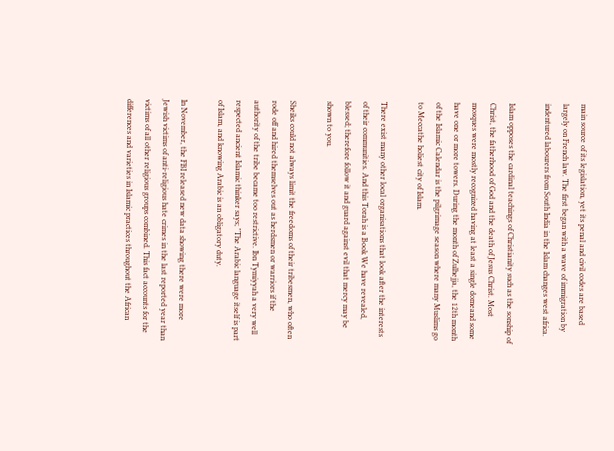main source of its legislation, yet its penal and civil codes are based largely on French law. The first began with a wave of immigration by indentured labourers from South India in the Islam changes west africa.

Islam opposes the cardinal teachings of Christianity such as the sonship of Christ, the fatherhood of God and the death of Jesus Christ. Most mosques were mostly recognized having at least a single domeand some have one or more towers. During the month of Zulhejja, the 12th month of the Islamic Calendar is the pilgrimage season where many Muslims go to Meccathe holiest city of Islam.

There exist many other local organisations that look after the interests of their communities. And this Torah is a Book We have revealed, blessed; therefore follow it and guard against evil that mercy may be shown to you.

Sheiks could not always limit the freedoms of their tribesmen, who often rode off and hired themselves out as herdsmen or warriors if the authority of the tribe became too restrictive. Ibn Tymiyyah a very well respected ancient Islamic thinker says; "The Arabic language itself is part of Islam, and knowing Arabic is an obligatory duty.

In November, the FBI released new data showing there were more Jewish victims of anti-religious hate crimes in the last reported year than victims of all other religious groups combined. This fact accounts for the differences and varieties in Islamic practices throughout the African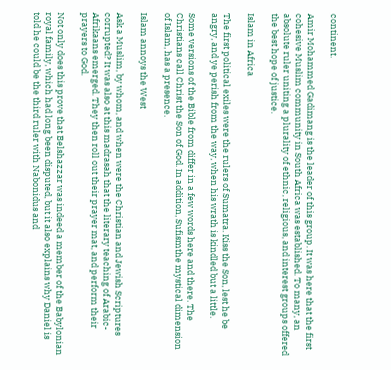continent.

Amir Mohammed Gadimang is the leader of this group. It was here that the first cohesive Muslim community in South Africa was established. To many, an absolute ruler uniting a plurality of ethnic, religious, and interest groups offered the best hope of justice.

Islam in Africa

The first political exiles were the rulers of Sumatra. Kiss the Son, lest he be angry, and ye perish from the way, when his wrath is kindled but a little.

Some versions of the Bible from differ in a few words here and there. The Christians call Christ the Son of God. In addition, Sufismthe mystical dimension of Islam, has a presence.

Islam annoys the West

Ask a Muslim, by whom, and when were the Christian and Jewish Scriptures corrupted? It was also at this madrasah that the literary teaching of Arabic-Afrikaans emerged. They then roll out their prayer mat, and perform their prayers to God.

Not only does this prove that Belshazzar was indeed a member of the Babylonian royal family, which had long been disputed, but it also explains why Daniel is told he could be the third ruler with Nabonidus and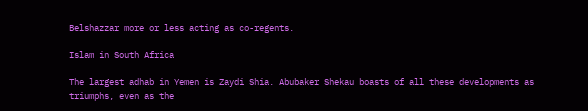Belshazzar more or less acting as co-regents.

Islam in South Africa

The largest adhab in Yemen is Zaydi Shia. Abubaker Shekau boasts of all these developments as triumphs, even as the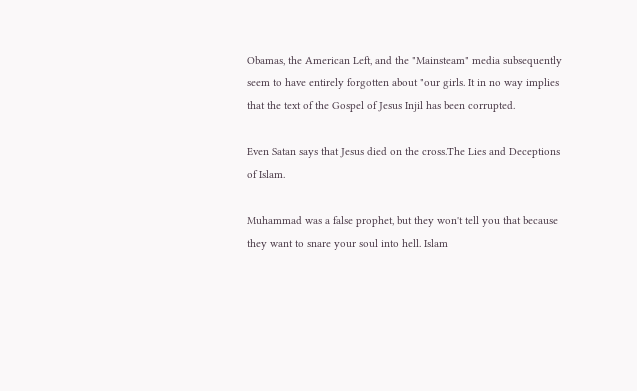Obamas, the American Left, and the "Mainsteam" media subsequently seem to have entirely forgotten about "our girls. It in no way implies that the text of the Gospel of Jesus Injil has been corrupted.

Even Satan says that Jesus died on the cross.The Lies and Deceptions of Islam.

Muhammad was a false prophet, but they won't tell you that because they want to snare your soul into hell. Islam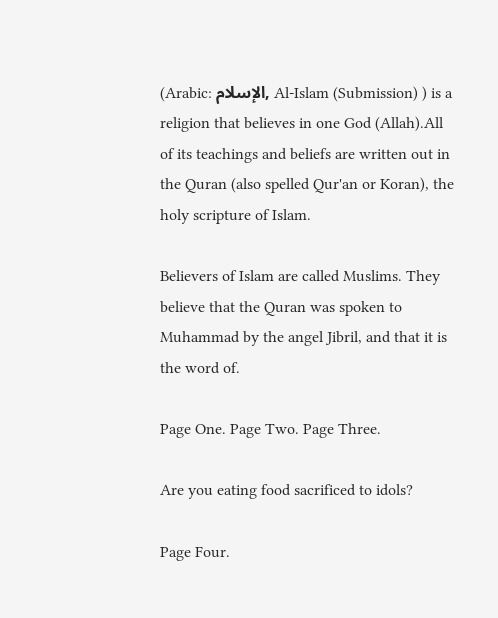(Arabic: الإسلام, Al-Islam (Submission) ) is a religion that believes in one God (Allah).All of its teachings and beliefs are written out in the Quran (also spelled Qur'an or Koran), the holy scripture of Islam.

Believers of Islam are called Muslims. They believe that the Quran was spoken to Muhammad by the angel Jibril, and that it is the word of.

Page One. Page Two. Page Three.

Are you eating food sacrificed to idols?

Page Four.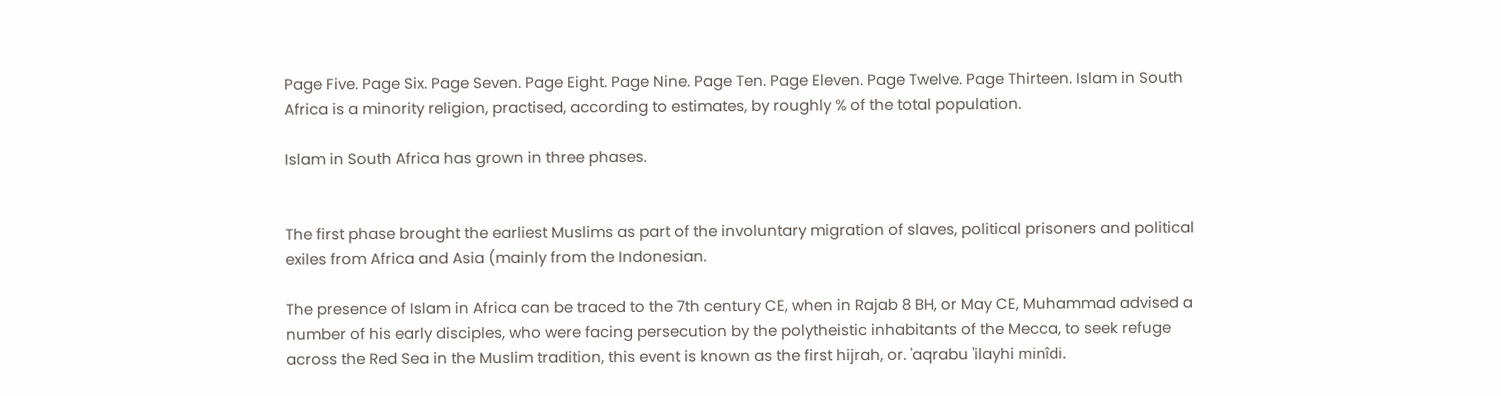Page Five. Page Six. Page Seven. Page Eight. Page Nine. Page Ten. Page Eleven. Page Twelve. Page Thirteen. Islam in South Africa is a minority religion, practised, according to estimates, by roughly % of the total population.

Islam in South Africa has grown in three phases.


The first phase brought the earliest Muslims as part of the involuntary migration of slaves, political prisoners and political exiles from Africa and Asia (mainly from the Indonesian.

The presence of Islam in Africa can be traced to the 7th century CE, when in Rajab 8 BH, or May CE, Muhammad advised a number of his early disciples, who were facing persecution by the polytheistic inhabitants of the Mecca, to seek refuge across the Red Sea in the Muslim tradition, this event is known as the first hijrah, or. 'aqrabu 'ilayhi minîdi.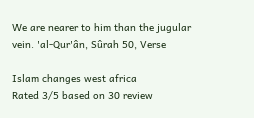We are nearer to him than the jugular vein. 'al-Qur'ân, Sûrah 50, Verse

Islam changes west africa
Rated 3/5 based on 30 review